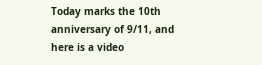Today marks the 10th anniversary of 9/11, and here is a video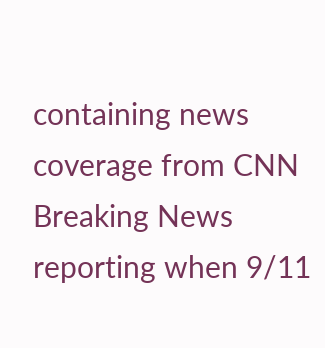containing news coverage from CNN Breaking News reporting when 9/11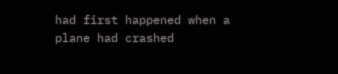had first happened when a plane had crashed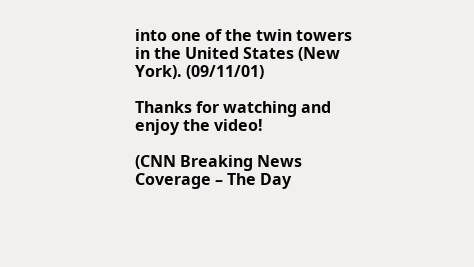into one of the twin towers in the United States (New York). (09/11/01)

Thanks for watching and enjoy the video!

(CNN Breaking News Coverage – The Day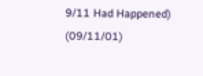9/11 Had Happened) (09/11/01)